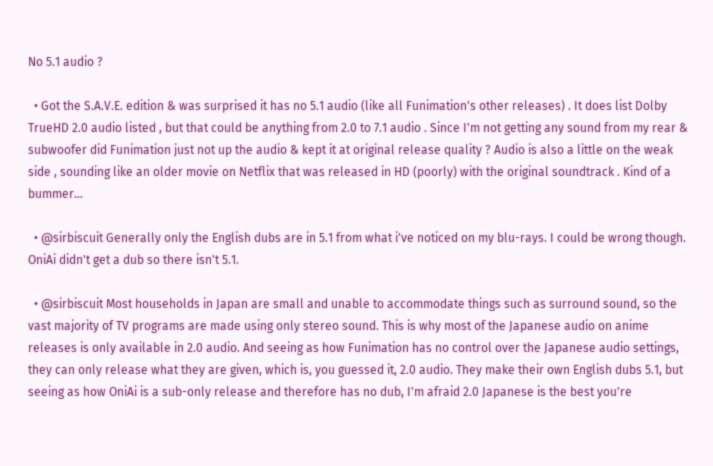No 5.1 audio ?

  • Got the S.A.V.E. edition & was surprised it has no 5.1 audio (like all Funimation's other releases) . It does list Dolby TrueHD 2.0 audio listed , but that could be anything from 2.0 to 7.1 audio . Since I'm not getting any sound from my rear & subwoofer did Funimation just not up the audio & kept it at original release quality ? Audio is also a little on the weak side , sounding like an older movie on Netflix that was released in HD (poorly) with the original soundtrack . Kind of a bummer...

  • @sirbiscuit Generally only the English dubs are in 5.1 from what i've noticed on my blu-rays. I could be wrong though. OniAi didn't get a dub so there isn't 5.1.

  • @sirbiscuit Most households in Japan are small and unable to accommodate things such as surround sound, so the vast majority of TV programs are made using only stereo sound. This is why most of the Japanese audio on anime releases is only available in 2.0 audio. And seeing as how Funimation has no control over the Japanese audio settings, they can only release what they are given, which is, you guessed it, 2.0 audio. They make their own English dubs 5.1, but seeing as how OniAi is a sub-only release and therefore has no dub, I'm afraid 2.0 Japanese is the best you're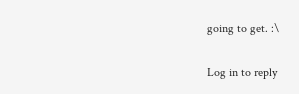going to get. :\

Log in to reply